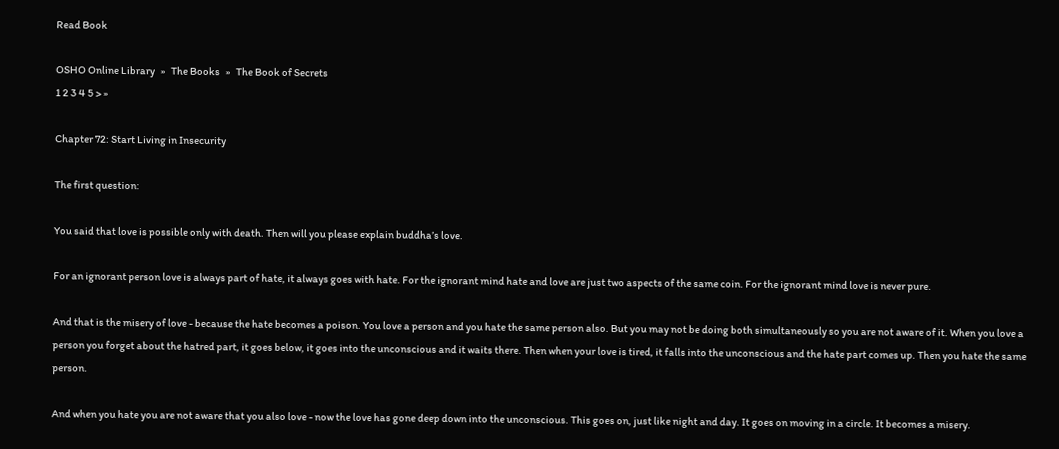Read Book

OSHO Online Library   »   The Books   »   The Book of Secrets
1 2 3 4 5 > »

Chapter 72: Start Living in Insecurity

The first question:

You said that love is possible only with death. Then will you please explain buddha’s love.

For an ignorant person love is always part of hate, it always goes with hate. For the ignorant mind hate and love are just two aspects of the same coin. For the ignorant mind love is never pure.

And that is the misery of love - because the hate becomes a poison. You love a person and you hate the same person also. But you may not be doing both simultaneously so you are not aware of it. When you love a person you forget about the hatred part, it goes below, it goes into the unconscious and it waits there. Then when your love is tired, it falls into the unconscious and the hate part comes up. Then you hate the same person.

And when you hate you are not aware that you also love - now the love has gone deep down into the unconscious. This goes on, just like night and day. It goes on moving in a circle. It becomes a misery.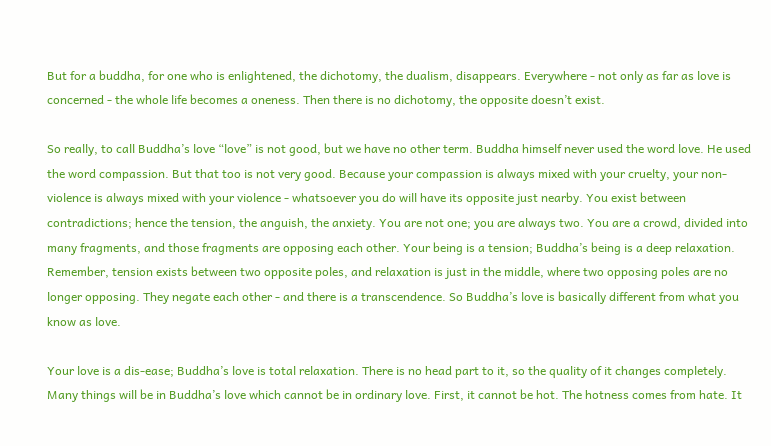But for a buddha, for one who is enlightened, the dichotomy, the dualism, disappears. Everywhere - not only as far as love is concerned - the whole life becomes a oneness. Then there is no dichotomy, the opposite doesn’t exist.

So really, to call Buddha’s love “love” is not good, but we have no other term. Buddha himself never used the word love. He used the word compassion. But that too is not very good. Because your compassion is always mixed with your cruelty, your non-violence is always mixed with your violence - whatsoever you do will have its opposite just nearby. You exist between contradictions; hence the tension, the anguish, the anxiety. You are not one; you are always two. You are a crowd, divided into many fragments, and those fragments are opposing each other. Your being is a tension; Buddha’s being is a deep relaxation. Remember, tension exists between two opposite poles, and relaxation is just in the middle, where two opposing poles are no longer opposing. They negate each other - and there is a transcendence. So Buddha’s love is basically different from what you know as love.

Your love is a dis-ease; Buddha’s love is total relaxation. There is no head part to it, so the quality of it changes completely. Many things will be in Buddha’s love which cannot be in ordinary love. First, it cannot be hot. The hotness comes from hate. It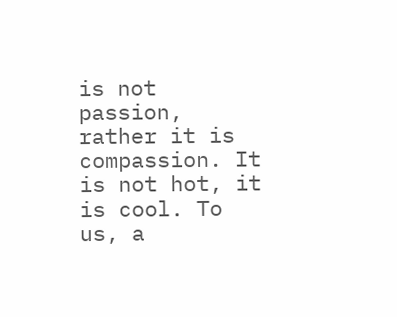is not passion, rather it is compassion. It is not hot, it is cool. To us, a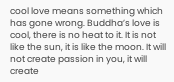cool love means something which has gone wrong. Buddha’s love is cool, there is no heat to it. It is not like the sun, it is like the moon. It will not create passion in you, it will create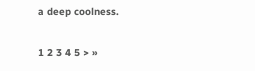a deep coolness.

1 2 3 4 5 > »